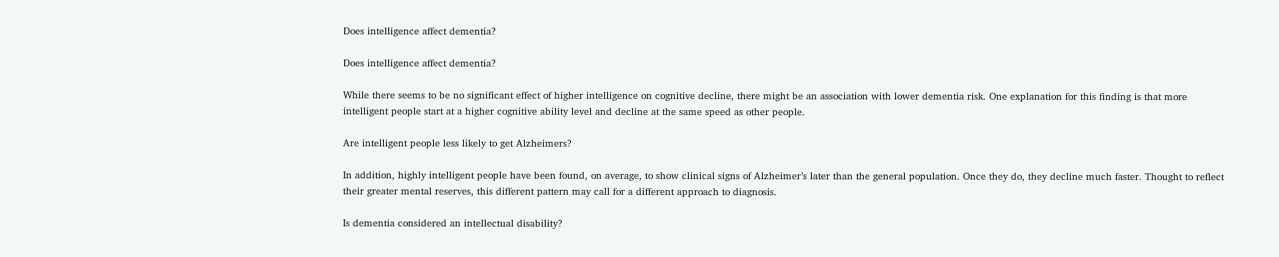Does intelligence affect dementia?

Does intelligence affect dementia?

While there seems to be no significant effect of higher intelligence on cognitive decline, there might be an association with lower dementia risk. One explanation for this finding is that more intelligent people start at a higher cognitive ability level and decline at the same speed as other people.

Are intelligent people less likely to get Alzheimers?

In addition, highly intelligent people have been found, on average, to show clinical signs of Alzheimer’s later than the general population. Once they do, they decline much faster. Thought to reflect their greater mental reserves, this different pattern may call for a different approach to diagnosis.

Is dementia considered an intellectual disability?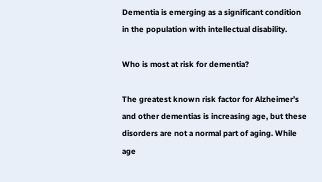Dementia is emerging as a significant condition in the population with intellectual disability.

Who is most at risk for dementia?

The greatest known risk factor for Alzheimer’s and other dementias is increasing age, but these disorders are not a normal part of aging. While age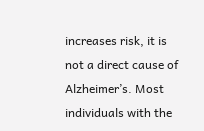increases risk, it is not a direct cause of Alzheimer’s. Most individuals with the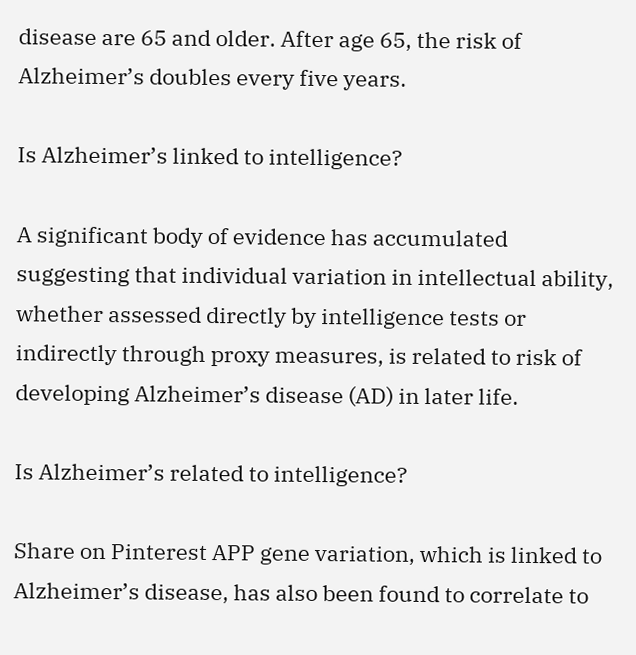disease are 65 and older. After age 65, the risk of Alzheimer’s doubles every five years.

Is Alzheimer’s linked to intelligence?

A significant body of evidence has accumulated suggesting that individual variation in intellectual ability, whether assessed directly by intelligence tests or indirectly through proxy measures, is related to risk of developing Alzheimer’s disease (AD) in later life.

Is Alzheimer’s related to intelligence?

Share on Pinterest APP gene variation, which is linked to Alzheimer’s disease, has also been found to correlate to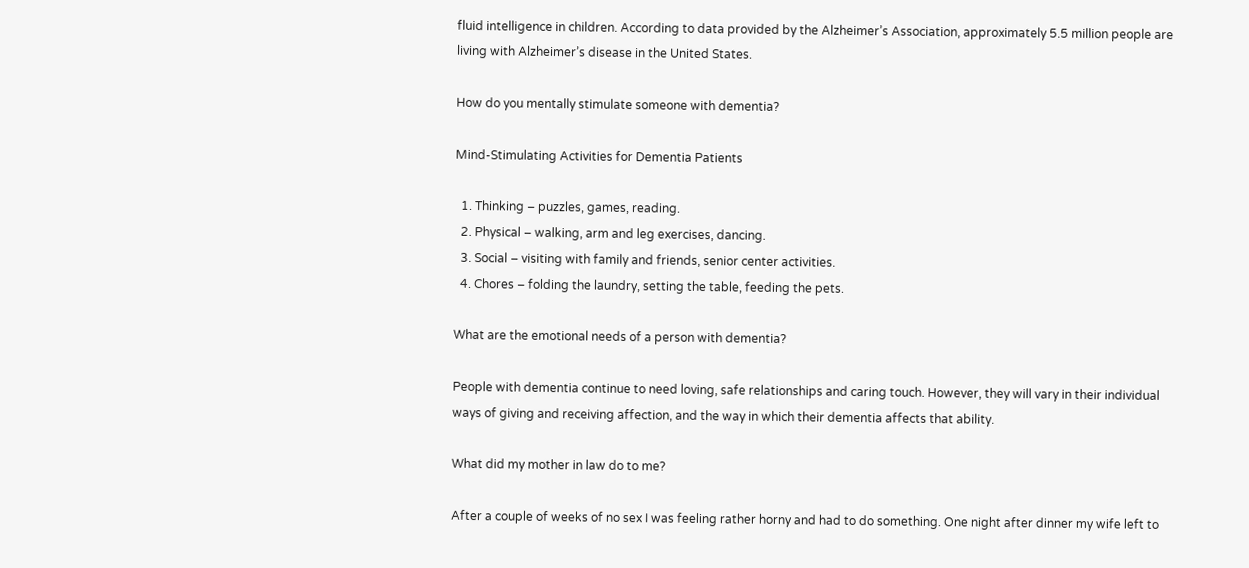fluid intelligence in children. According to data provided by the Alzheimer’s Association, approximately 5.5 million people are living with Alzheimer’s disease in the United States.

How do you mentally stimulate someone with dementia?

Mind-Stimulating Activities for Dementia Patients

  1. Thinking – puzzles, games, reading.
  2. Physical – walking, arm and leg exercises, dancing.
  3. Social – visiting with family and friends, senior center activities.
  4. Chores – folding the laundry, setting the table, feeding the pets.

What are the emotional needs of a person with dementia?

People with dementia continue to need loving, safe relationships and caring touch. However, they will vary in their individual ways of giving and receiving affection, and the way in which their dementia affects that ability.

What did my mother in law do to me?

After a couple of weeks of no sex I was feeling rather horny and had to do something. One night after dinner my wife left to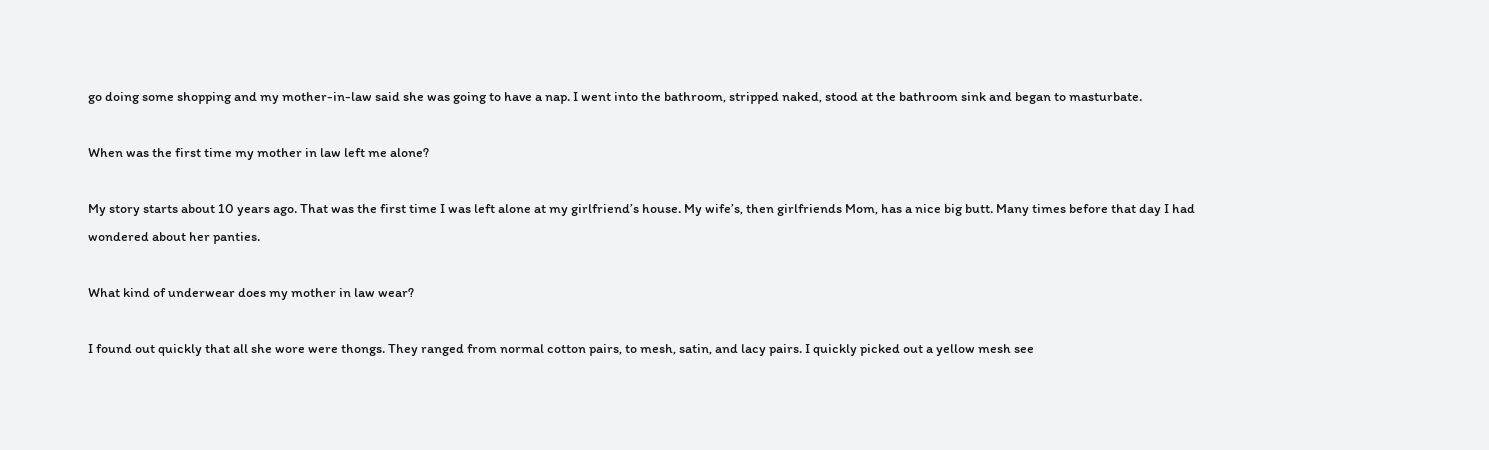go doing some shopping and my mother-in-law said she was going to have a nap. I went into the bathroom, stripped naked, stood at the bathroom sink and began to masturbate.

When was the first time my mother in law left me alone?

My story starts about 10 years ago. That was the first time I was left alone at my girlfriend’s house. My wife’s, then girlfriends Mom, has a nice big butt. Many times before that day I had wondered about her panties.

What kind of underwear does my mother in law wear?

I found out quickly that all she wore were thongs. They ranged from normal cotton pairs, to mesh, satin, and lacy pairs. I quickly picked out a yellow mesh see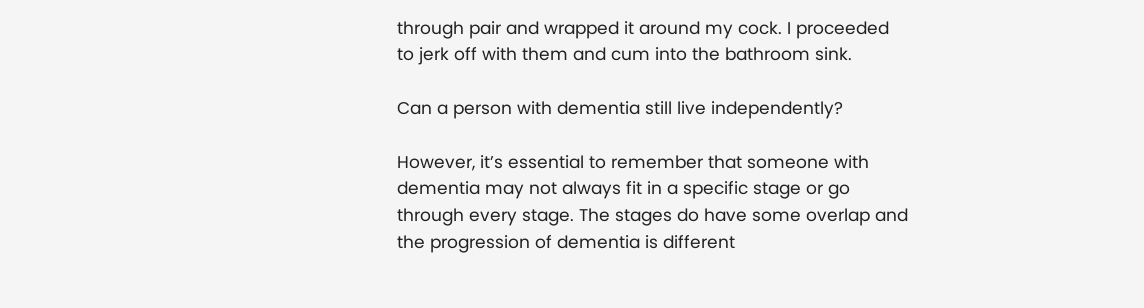through pair and wrapped it around my cock. I proceeded to jerk off with them and cum into the bathroom sink.

Can a person with dementia still live independently?

However, it’s essential to remember that someone with dementia may not always fit in a specific stage or go through every stage. The stages do have some overlap and the progression of dementia is different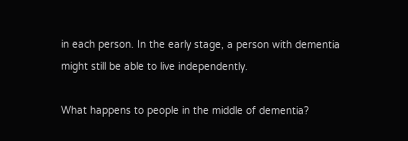in each person. In the early stage, a person with dementia might still be able to live independently.

What happens to people in the middle of dementia?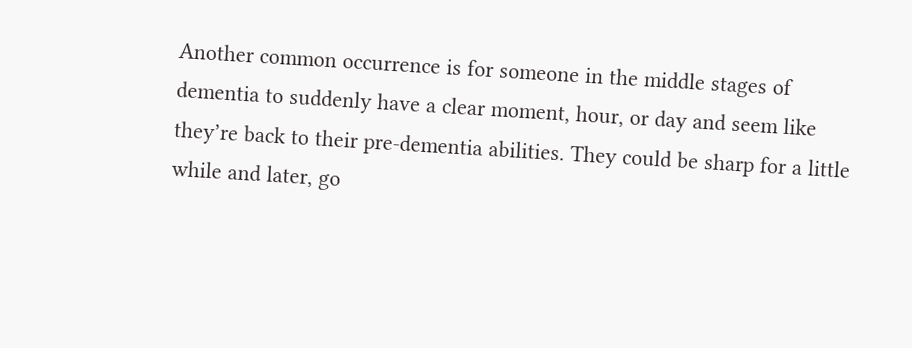Another common occurrence is for someone in the middle stages of dementia to suddenly have a clear moment, hour, or day and seem like they’re back to their pre-dementia abilities. They could be sharp for a little while and later, go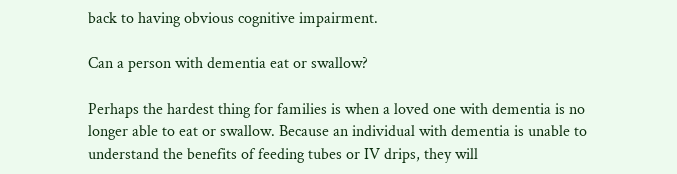back to having obvious cognitive impairment.

Can a person with dementia eat or swallow?

Perhaps the hardest thing for families is when a loved one with dementia is no longer able to eat or swallow. Because an individual with dementia is unable to understand the benefits of feeding tubes or IV drips, they will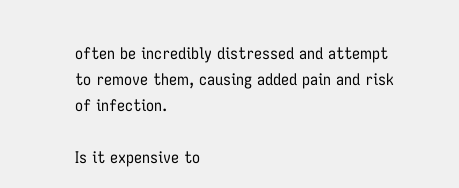often be incredibly distressed and attempt to remove them, causing added pain and risk of infection.

Is it expensive to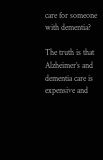care for someone with dementia?

The truth is that Alzheimer’s and dementia care is expensive and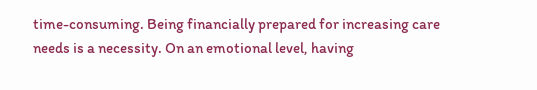time-consuming. Being financially prepared for increasing care needs is a necessity. On an emotional level, having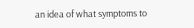an idea of what symptoms to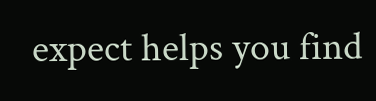expect helps you find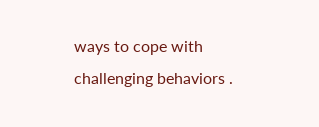ways to cope with challenging behaviors .